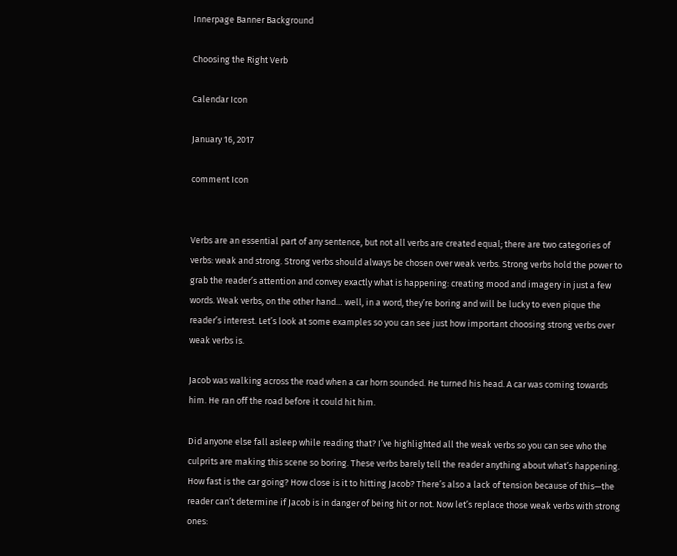Innerpage Banner Background

Choosing the Right Verb

Calendar Icon

January 16, 2017

comment Icon


Verbs are an essential part of any sentence, but not all verbs are created equal; there are two categories of verbs: weak and strong. Strong verbs should always be chosen over weak verbs. Strong verbs hold the power to grab the reader’s attention and convey exactly what is happening: creating mood and imagery in just a few words. Weak verbs, on the other hand… well, in a word, they’re boring and will be lucky to even pique the reader’s interest. Let’s look at some examples so you can see just how important choosing strong verbs over weak verbs is.

Jacob was walking across the road when a car horn sounded. He turned his head. A car was coming towards him. He ran off the road before it could hit him.

Did anyone else fall asleep while reading that? I’ve highlighted all the weak verbs so you can see who the culprits are making this scene so boring. These verbs barely tell the reader anything about what’s happening. How fast is the car going? How close is it to hitting Jacob? There’s also a lack of tension because of this—the reader can’t determine if Jacob is in danger of being hit or not. Now let’s replace those weak verbs with strong ones: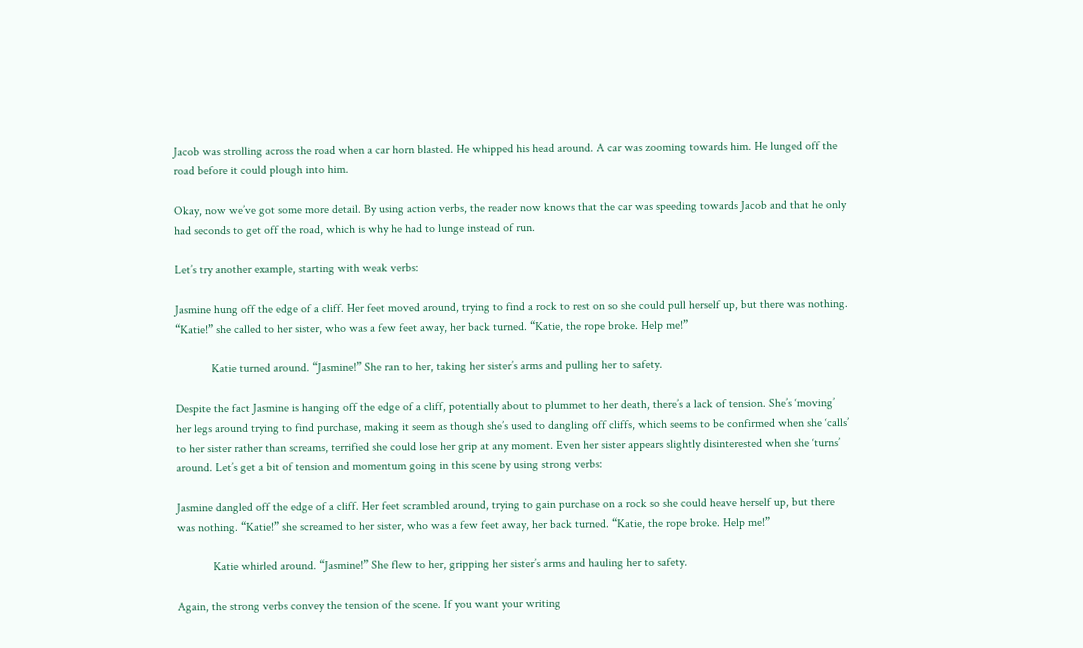Jacob was strolling across the road when a car horn blasted. He whipped his head around. A car was zooming towards him. He lunged off the road before it could plough into him.

Okay, now we’ve got some more detail. By using action verbs, the reader now knows that the car was speeding towards Jacob and that he only had seconds to get off the road, which is why he had to lunge instead of run.

Let’s try another example, starting with weak verbs:

Jasmine hung off the edge of a cliff. Her feet moved around, trying to find a rock to rest on so she could pull herself up, but there was nothing. “Katie!” she called to her sister, who was a few feet away, her back turned. “Katie, the rope broke. Help me!”

            Katie turned around. “Jasmine!” She ran to her, taking her sister’s arms and pulling her to safety.

Despite the fact Jasmine is hanging off the edge of a cliff, potentially about to plummet to her death, there’s a lack of tension. She’s ‘moving’ her legs around trying to find purchase, making it seem as though she’s used to dangling off cliffs, which seems to be confirmed when she ‘calls’ to her sister rather than screams, terrified she could lose her grip at any moment. Even her sister appears slightly disinterested when she ‘turns’ around. Let’s get a bit of tension and momentum going in this scene by using strong verbs:

Jasmine dangled off the edge of a cliff. Her feet scrambled around, trying to gain purchase on a rock so she could heave herself up, but there was nothing. “Katie!” she screamed to her sister, who was a few feet away, her back turned. “Katie, the rope broke. Help me!”

            Katie whirled around. “Jasmine!” She flew to her, gripping her sister’s arms and hauling her to safety.

Again, the strong verbs convey the tension of the scene. If you want your writing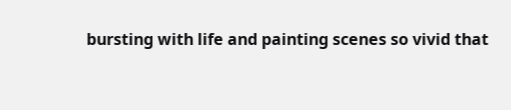bursting with life and painting scenes so vivid that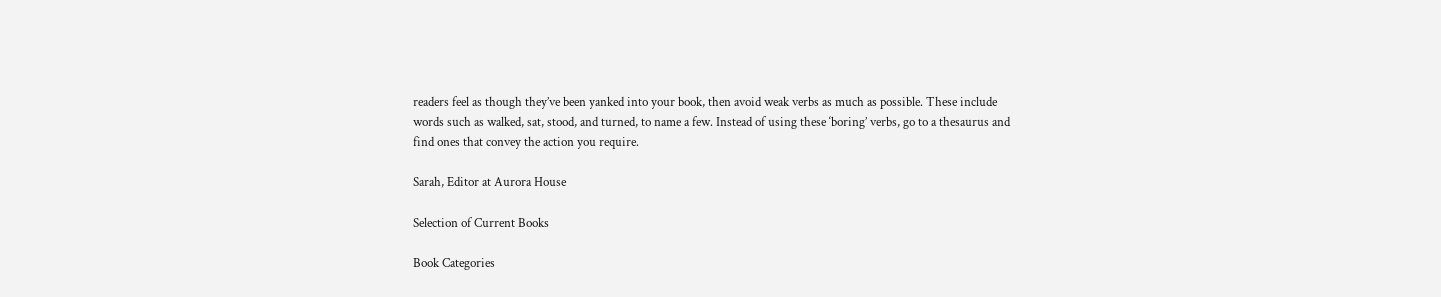readers feel as though they’ve been yanked into your book, then avoid weak verbs as much as possible. These include words such as walked, sat, stood, and turned, to name a few. Instead of using these ‘boring’ verbs, go to a thesaurus and find ones that convey the action you require.

Sarah, Editor at Aurora House

Selection of Current Books

Book Categories